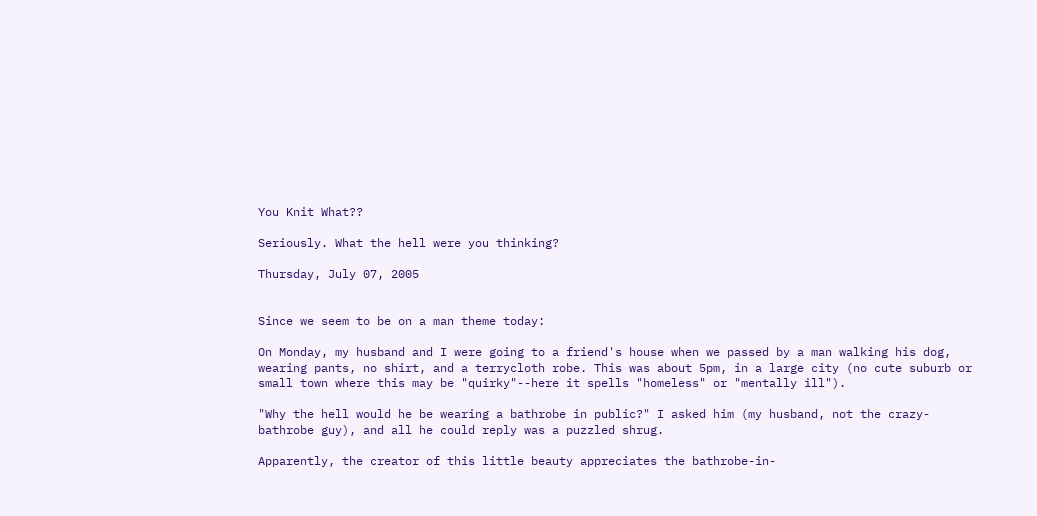You Knit What??

Seriously. What the hell were you thinking?

Thursday, July 07, 2005


Since we seem to be on a man theme today:

On Monday, my husband and I were going to a friend's house when we passed by a man walking his dog, wearing pants, no shirt, and a terrycloth robe. This was about 5pm, in a large city (no cute suburb or small town where this may be "quirky"--here it spells "homeless" or "mentally ill").

"Why the hell would he be wearing a bathrobe in public?" I asked him (my husband, not the crazy-bathrobe guy), and all he could reply was a puzzled shrug.

Apparently, the creator of this little beauty appreciates the bathrobe-in-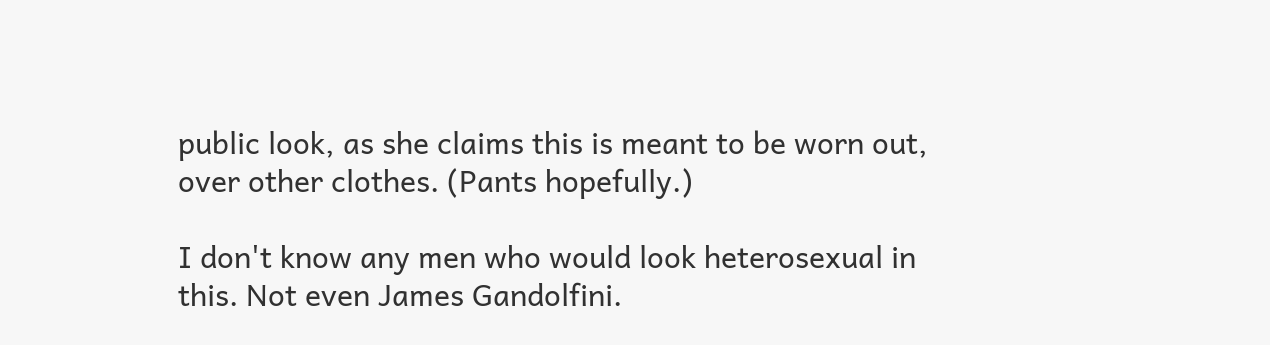public look, as she claims this is meant to be worn out, over other clothes. (Pants hopefully.)

I don't know any men who would look heterosexual in this. Not even James Gandolfini.